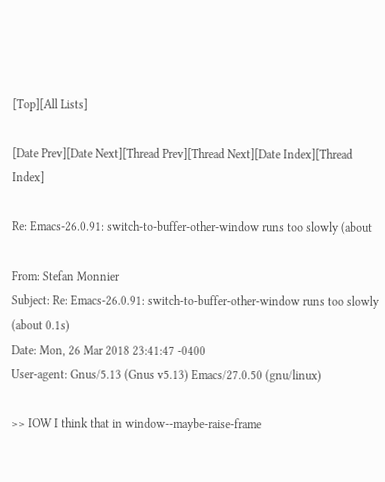[Top][All Lists]

[Date Prev][Date Next][Thread Prev][Thread Next][Date Index][Thread Index]

Re: Emacs-26.0.91: switch-to-buffer-other-window runs too slowly (about

From: Stefan Monnier
Subject: Re: Emacs-26.0.91: switch-to-buffer-other-window runs too slowly (about 0.1s)
Date: Mon, 26 Mar 2018 23:41:47 -0400
User-agent: Gnus/5.13 (Gnus v5.13) Emacs/27.0.50 (gnu/linux)

>> IOW I think that in window--maybe-raise-frame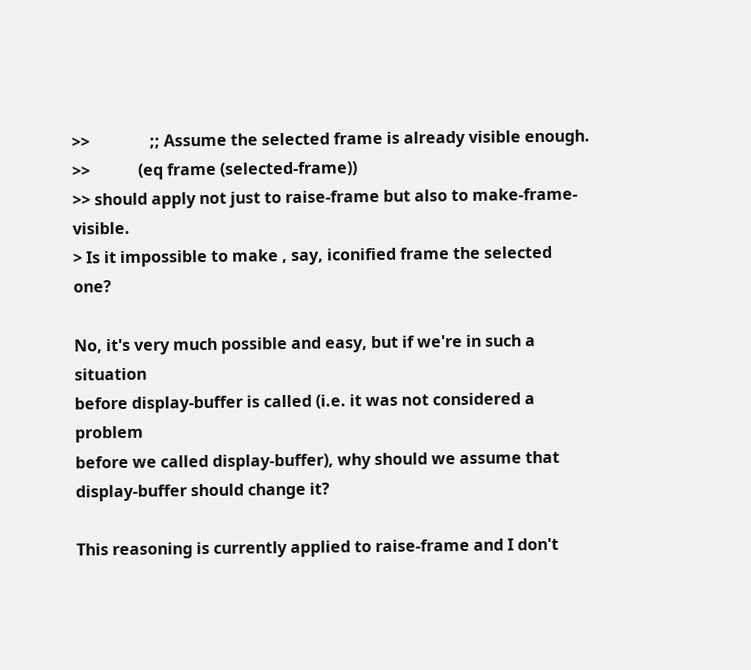>>               ;; Assume the selected frame is already visible enough.
>>            (eq frame (selected-frame))
>> should apply not just to raise-frame but also to make-frame-visible.
> Is it impossible to make , say, iconified frame the selected one?

No, it's very much possible and easy, but if we're in such a situation
before display-buffer is called (i.e. it was not considered a problem
before we called display-buffer), why should we assume that
display-buffer should change it?

This reasoning is currently applied to raise-frame and I don't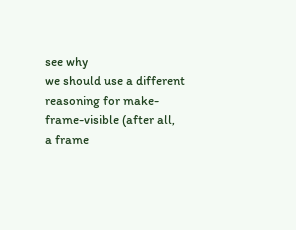see why
we should use a different reasoning for make-frame-visible (after all,
a frame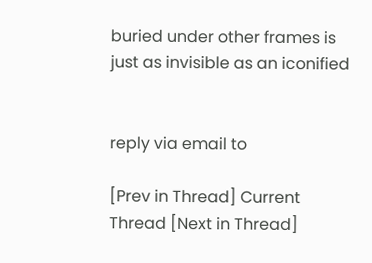buried under other frames is just as invisible as an iconified


reply via email to

[Prev in Thread] Current Thread [Next in Thread]